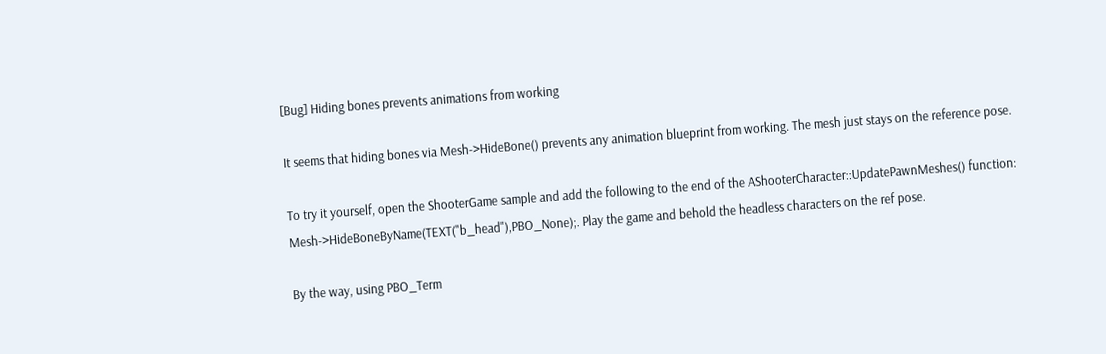[Bug] Hiding bones prevents animations from working

It seems that hiding bones via Mesh->HideBone() prevents any animation blueprint from working. The mesh just stays on the reference pose.

To try it yourself, open the ShooterGame sample and add the following to the end of the AShooterCharacter::UpdatePawnMeshes() function: Mesh->HideBoneByName(TEXT("b_head"),PBO_None);. Play the game and behold the headless characters on the ref pose.

By the way, using PBO_Term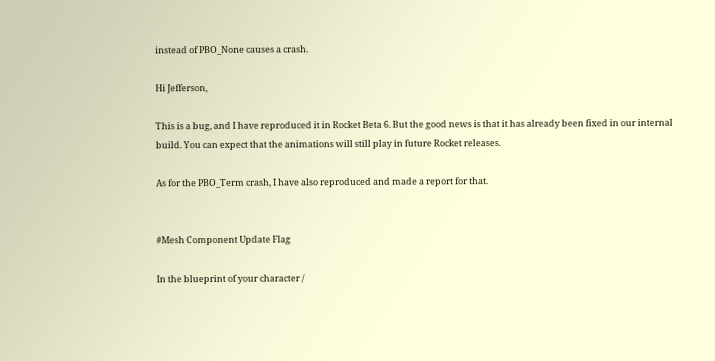instead of PBO_None causes a crash.

Hi Jefferson,

This is a bug, and I have reproduced it in Rocket Beta 6. But the good news is that it has already been fixed in our internal build. You can expect that the animations will still play in future Rocket releases.

As for the PBO_Term crash, I have also reproduced and made a report for that.


#Mesh Component Update Flag

In the blueprint of your character /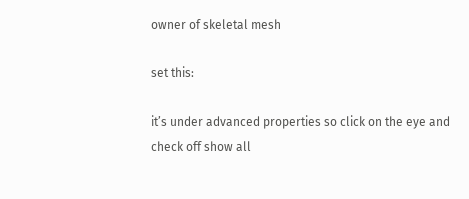owner of skeletal mesh

set this:

it’s under advanced properties so click on the eye and check off show all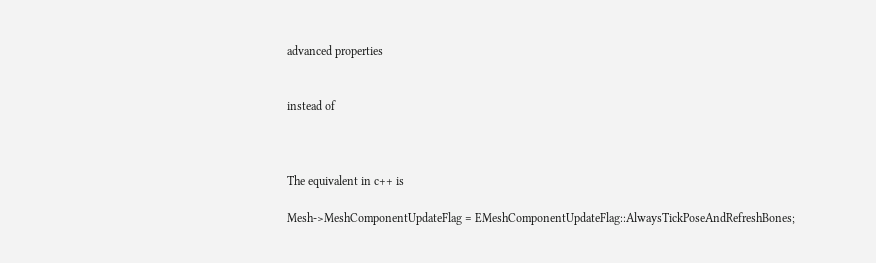advanced properties


instead of



The equivalent in c++ is

Mesh->MeshComponentUpdateFlag = EMeshComponentUpdateFlag::AlwaysTickPoseAndRefreshBones;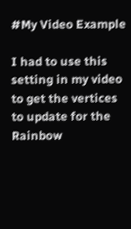#My Video Example

I had to use this setting in my video to get the vertices to update for the Rainbow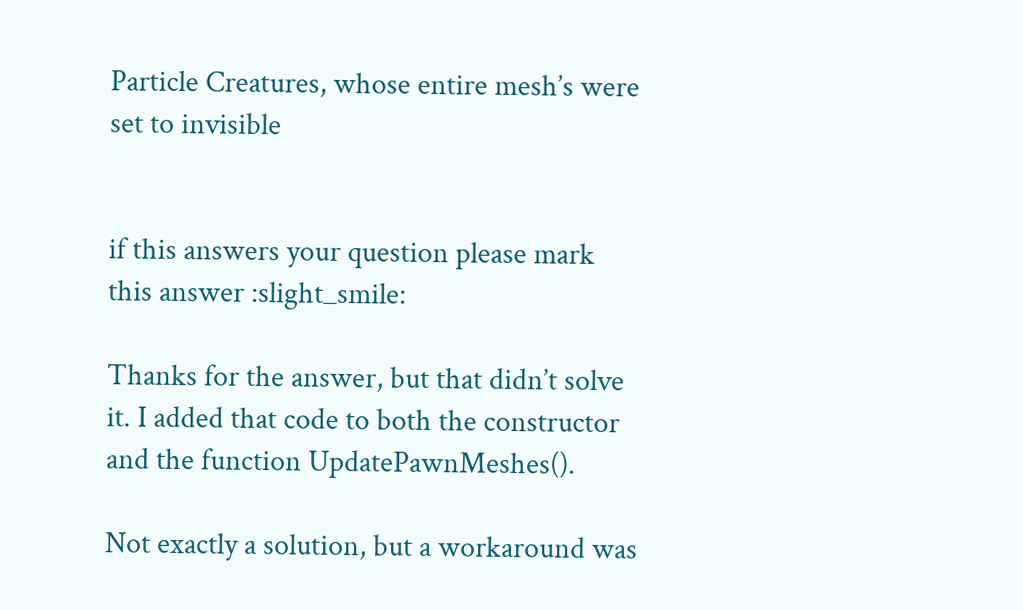Particle Creatures, whose entire mesh’s were set to invisible


if this answers your question please mark this answer :slight_smile:

Thanks for the answer, but that didn’t solve it. I added that code to both the constructor and the function UpdatePawnMeshes().

Not exactly a solution, but a workaround was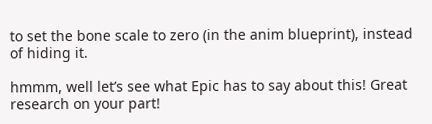to set the bone scale to zero (in the anim blueprint), instead of hiding it.

hmmm, well let’s see what Epic has to say about this! Great research on your part!